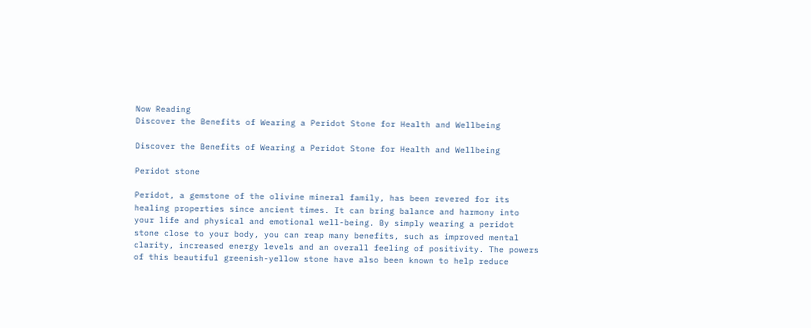Now Reading
Discover the Benefits of Wearing a Peridot Stone for Health and Wellbeing

Discover the Benefits of Wearing a Peridot Stone for Health and Wellbeing

Peridot stone

Peridot, a gemstone of the olivine mineral family, has been revered for its healing properties since ancient times. It can bring balance and harmony into your life and physical and emotional well-being. By simply wearing a peridot stone close to your body, you can reap many benefits, such as improved mental clarity, increased energy levels and an overall feeling of positivity. The powers of this beautiful greenish-yellow stone have also been known to help reduce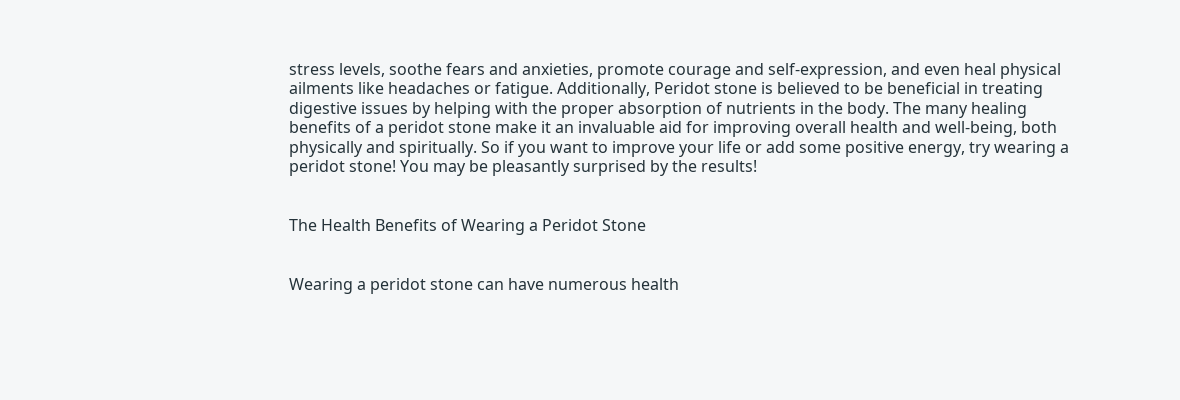stress levels, soothe fears and anxieties, promote courage and self-expression, and even heal physical ailments like headaches or fatigue. Additionally, Peridot stone is believed to be beneficial in treating digestive issues by helping with the proper absorption of nutrients in the body. The many healing benefits of a peridot stone make it an invaluable aid for improving overall health and well-being, both physically and spiritually. So if you want to improve your life or add some positive energy, try wearing a peridot stone! You may be pleasantly surprised by the results!


The Health Benefits of Wearing a Peridot Stone


Wearing a peridot stone can have numerous health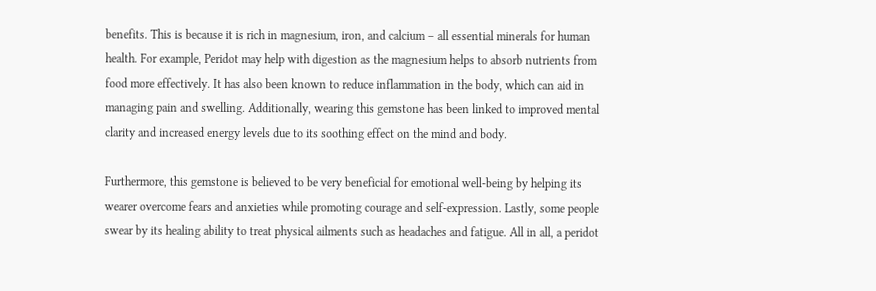benefits. This is because it is rich in magnesium, iron, and calcium – all essential minerals for human health. For example, Peridot may help with digestion as the magnesium helps to absorb nutrients from food more effectively. It has also been known to reduce inflammation in the body, which can aid in managing pain and swelling. Additionally, wearing this gemstone has been linked to improved mental clarity and increased energy levels due to its soothing effect on the mind and body.

Furthermore, this gemstone is believed to be very beneficial for emotional well-being by helping its wearer overcome fears and anxieties while promoting courage and self-expression. Lastly, some people swear by its healing ability to treat physical ailments such as headaches and fatigue. All in all, a peridot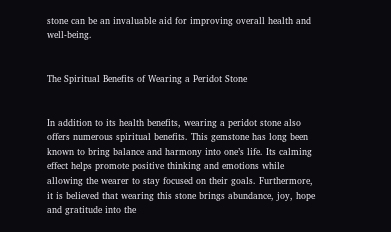stone can be an invaluable aid for improving overall health and well-being.


The Spiritual Benefits of Wearing a Peridot Stone


In addition to its health benefits, wearing a peridot stone also offers numerous spiritual benefits. This gemstone has long been known to bring balance and harmony into one’s life. Its calming effect helps promote positive thinking and emotions while allowing the wearer to stay focused on their goals. Furthermore, it is believed that wearing this stone brings abundance, joy, hope and gratitude into the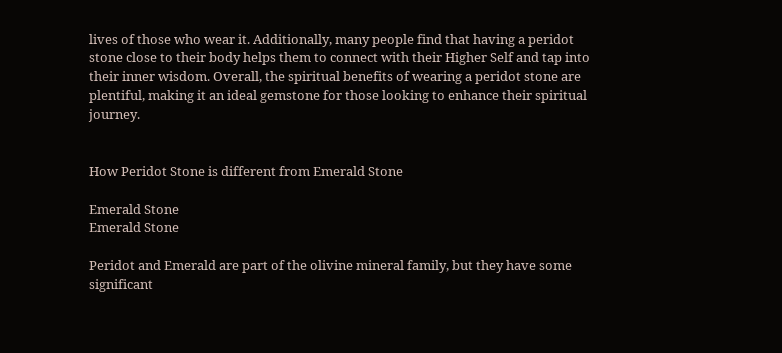lives of those who wear it. Additionally, many people find that having a peridot stone close to their body helps them to connect with their Higher Self and tap into their inner wisdom. Overall, the spiritual benefits of wearing a peridot stone are plentiful, making it an ideal gemstone for those looking to enhance their spiritual journey.


How Peridot Stone is different from Emerald Stone

Emerald Stone
Emerald Stone

Peridot and Emerald are part of the olivine mineral family, but they have some significant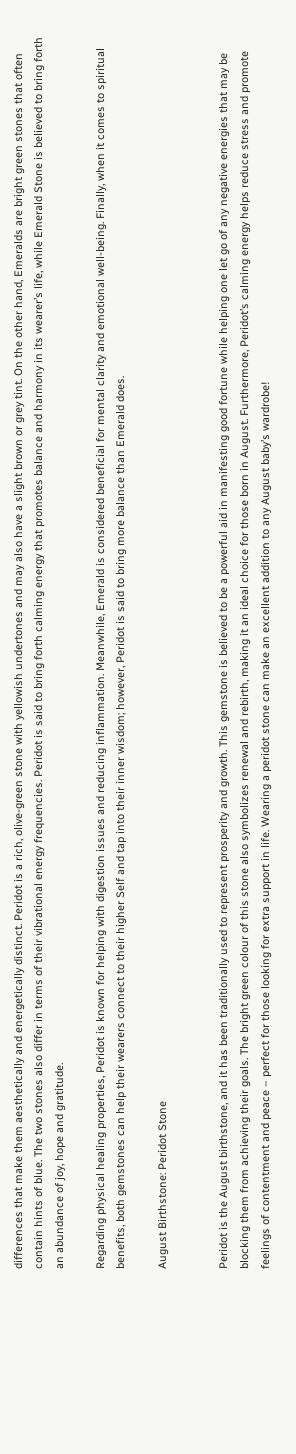differences that make them aesthetically and energetically distinct. Peridot is a rich, olive-green stone with yellowish undertones and may also have a slight brown or grey tint. On the other hand, Emeralds are bright green stones that often contain hints of blue. The two stones also differ in terms of their vibrational energy frequencies. Peridot is said to bring forth calming energy that promotes balance and harmony in its wearer’s life, while Emerald Stone is believed to bring forth an abundance of joy, hope and gratitude.

Regarding physical healing properties, Peridot is known for helping with digestion issues and reducing inflammation. Meanwhile, Emerald is considered beneficial for mental clarity and emotional well-being. Finally, when it comes to spiritual benefits, both gemstones can help their wearers connect to their higher Self and tap into their inner wisdom; however, Peridot is said to bring more balance than Emerald does.

August Birthstone: Peridot Stone


Peridot is the August birthstone, and it has been traditionally used to represent prosperity and growth. This gemstone is believed to be a powerful aid in manifesting good fortune while helping one let go of any negative energies that may be blocking them from achieving their goals. The bright green colour of this stone also symbolizes renewal and rebirth, making it an ideal choice for those born in August. Furthermore, Peridot’s calming energy helps reduce stress and promote feelings of contentment and peace – perfect for those looking for extra support in life. Wearing a peridot stone can make an excellent addition to any August baby’s wardrobe!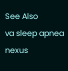See Also
va sleep apnea nexus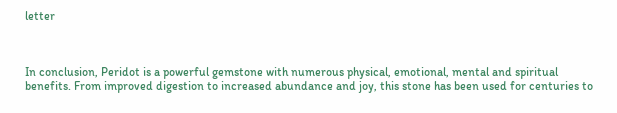letter



In conclusion, Peridot is a powerful gemstone with numerous physical, emotional, mental and spiritual benefits. From improved digestion to increased abundance and joy, this stone has been used for centuries to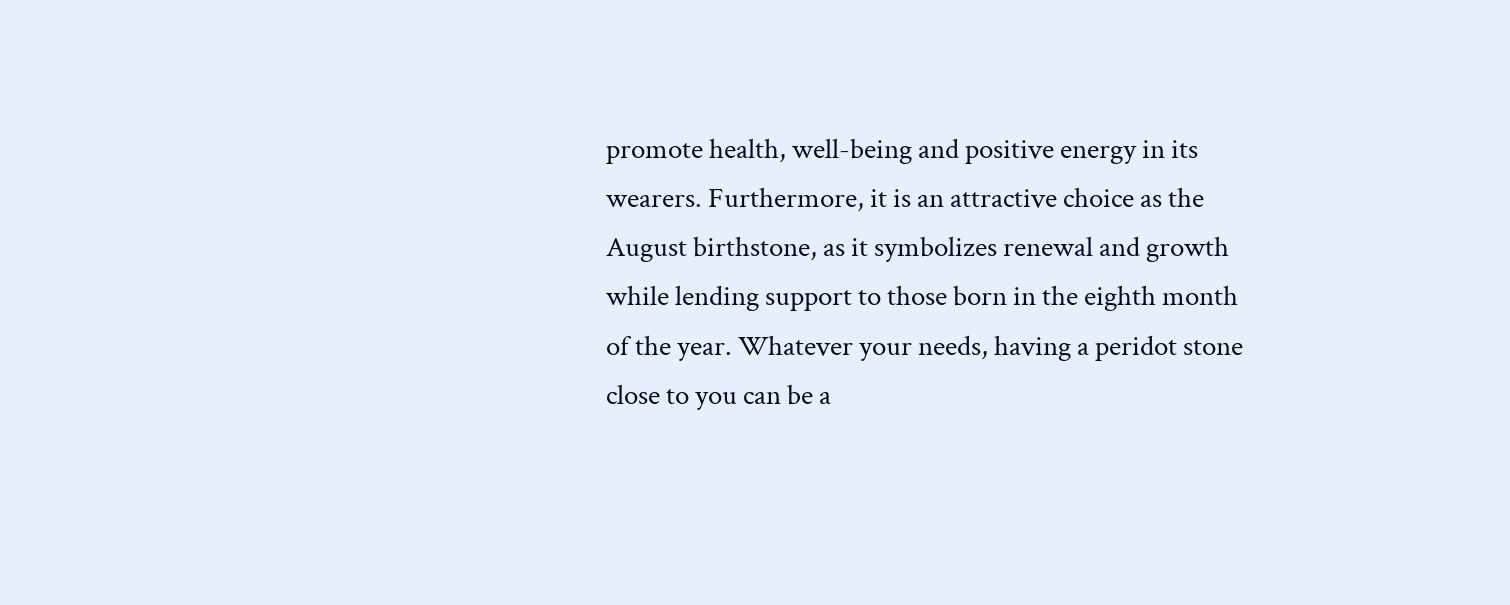promote health, well-being and positive energy in its wearers. Furthermore, it is an attractive choice as the August birthstone, as it symbolizes renewal and growth while lending support to those born in the eighth month of the year. Whatever your needs, having a peridot stone close to you can be a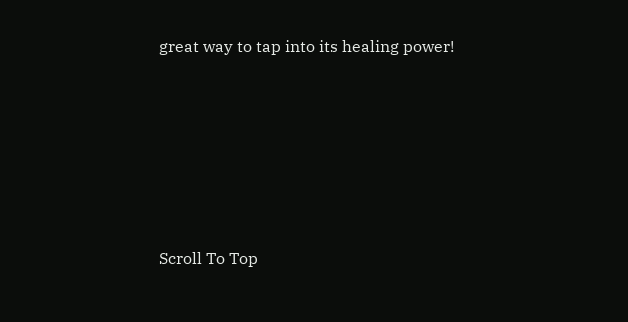great way to tap into its healing power!






Scroll To Top